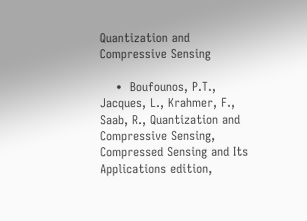Quantization and Compressive Sensing

    •  Boufounos, P.T., Jacques, L., Krahmer, F., Saab, R., Quantization and Compressive Sensing, Compressed Sensing and Its Applications edition,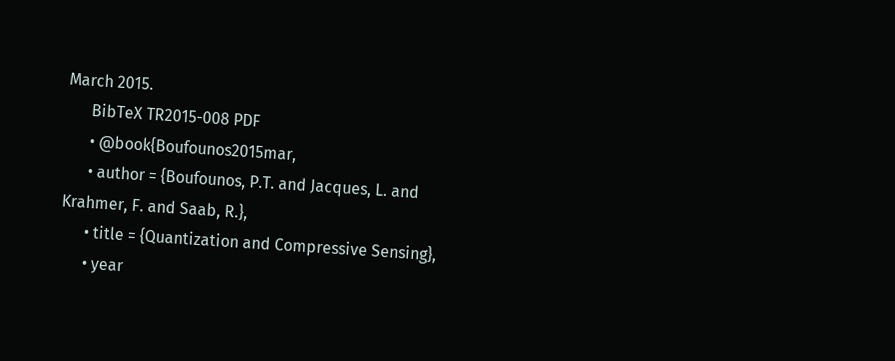March 2015.
      BibTeX TR2015-008 PDF
      • @book{Boufounos2015mar,
      • author = {Boufounos, P.T. and Jacques, L. and Krahmer, F. and Saab, R.},
      • title = {Quantization and Compressive Sensing},
      • year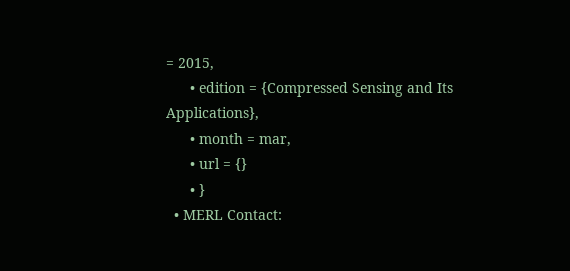= 2015,
      • edition = {Compressed Sensing and Its Applications},
      • month = mar,
      • url = {}
      • }
  • MERL Contact: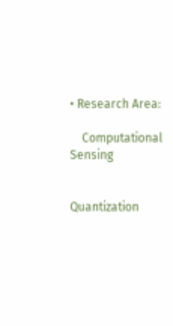• Research Area:

    Computational Sensing


Quantization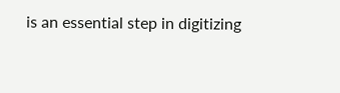is an essential step in digitizing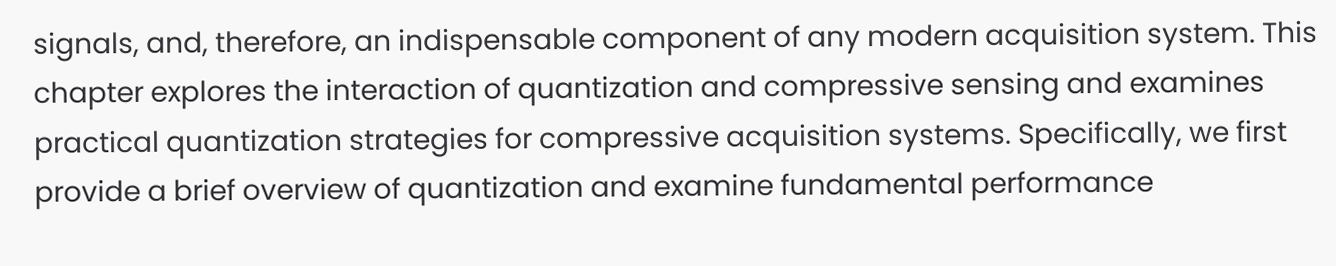signals, and, therefore, an indispensable component of any modern acquisition system. This chapter explores the interaction of quantization and compressive sensing and examines practical quantization strategies for compressive acquisition systems. Specifically, we first provide a brief overview of quantization and examine fundamental performance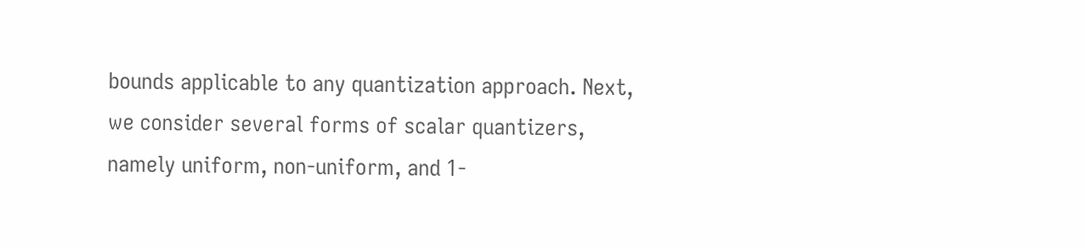bounds applicable to any quantization approach. Next, we consider several forms of scalar quantizers, namely uniform, non-uniform, and 1-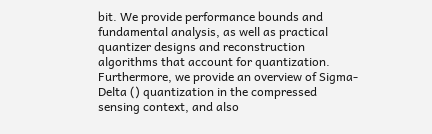bit. We provide performance bounds and fundamental analysis, as well as practical quantizer designs and reconstruction algorithms that account for quantization. Furthermore, we provide an overview of Sigma-Delta () quantization in the compressed sensing context, and also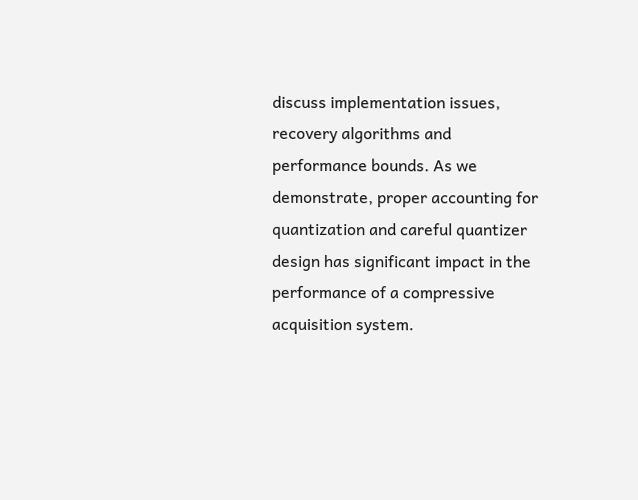discuss implementation issues, recovery algorithms and performance bounds. As we demonstrate, proper accounting for quantization and careful quantizer design has significant impact in the performance of a compressive acquisition system.